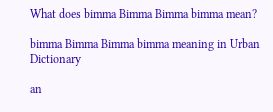What does bimma Bimma Bimma bimma mean?

bimma Bimma Bimma bimma meaning in Urban Dictionary

an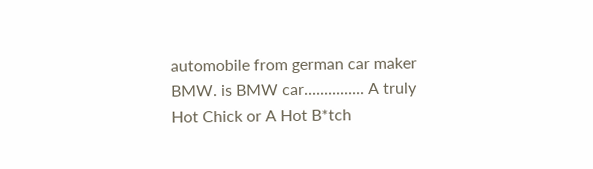automobile from german car maker BMW. is BMW car............... A truly Hot Chick or A Hot B*tch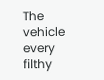The vehicle every filthy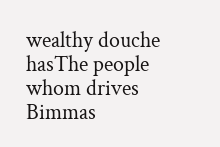wealthy douche hasThe people whom drives Bimmas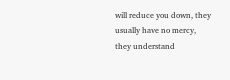will reduce you down, they usually have no mercy, they understand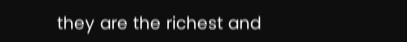they are the richest and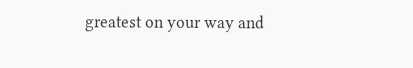greatest on your way and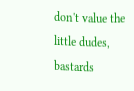don't value the little dudes, bastards